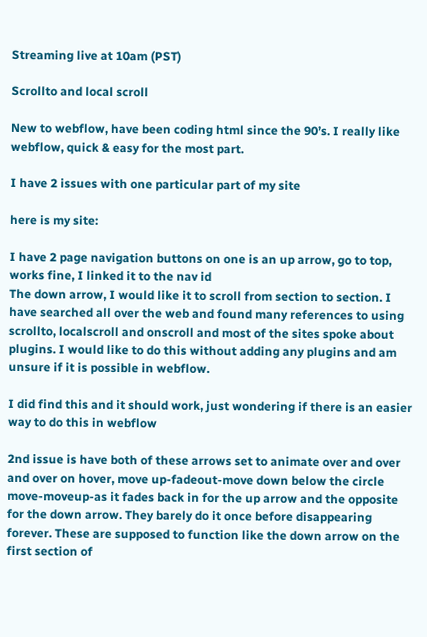Streaming live at 10am (PST)

Scrollto and local scroll

New to webflow, have been coding html since the 90’s. I really like webflow, quick & easy for the most part.

I have 2 issues with one particular part of my site

here is my site:

I have 2 page navigation buttons on one is an up arrow, go to top, works fine, I linked it to the nav id
The down arrow, I would like it to scroll from section to section. I have searched all over the web and found many references to using scrollto, localscroll and onscroll and most of the sites spoke about plugins. I would like to do this without adding any plugins and am unsure if it is possible in webflow.

I did find this and it should work, just wondering if there is an easier way to do this in webflow

2nd issue is have both of these arrows set to animate over and over and over on hover, move up-fadeout-move down below the circle move-moveup-as it fades back in for the up arrow and the opposite for the down arrow. They barely do it once before disappearing forever. These are supposed to function like the down arrow on the first section of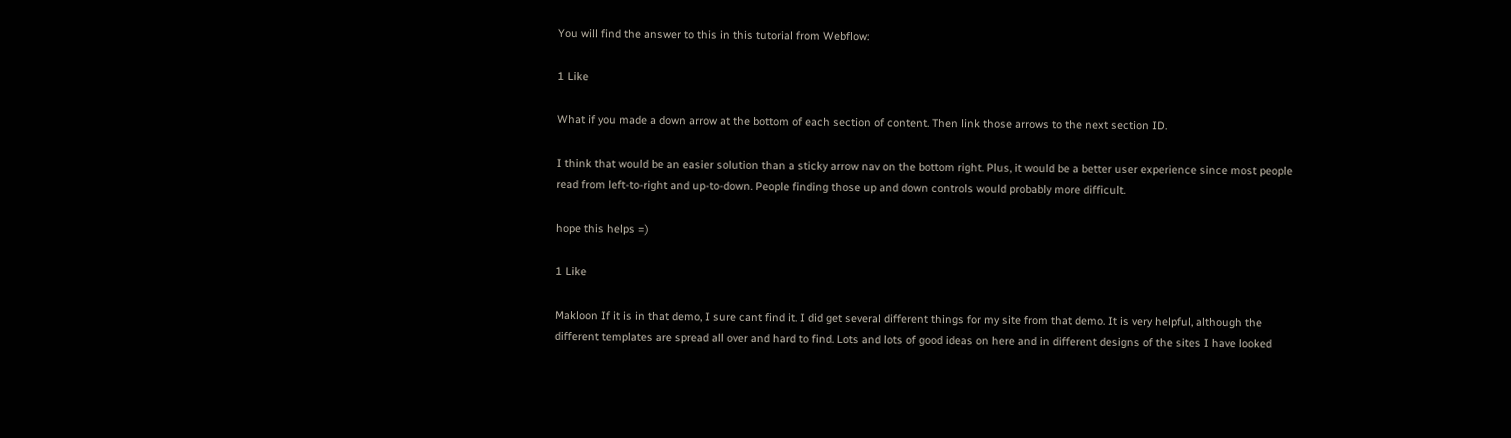You will find the answer to this in this tutorial from Webflow:

1 Like

What if you made a down arrow at the bottom of each section of content. Then link those arrows to the next section ID.

I think that would be an easier solution than a sticky arrow nav on the bottom right. Plus, it would be a better user experience since most people read from left-to-right and up-to-down. People finding those up and down controls would probably more difficult.

hope this helps =)

1 Like

Makloon If it is in that demo, I sure cant find it. I did get several different things for my site from that demo. It is very helpful, although the different templates are spread all over and hard to find. Lots and lots of good ideas on here and in different designs of the sites I have looked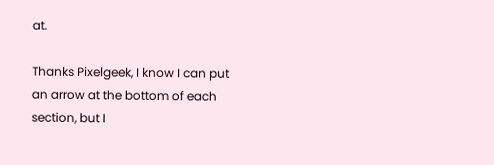at.

Thanks Pixelgeek, I know I can put an arrow at the bottom of each section, but I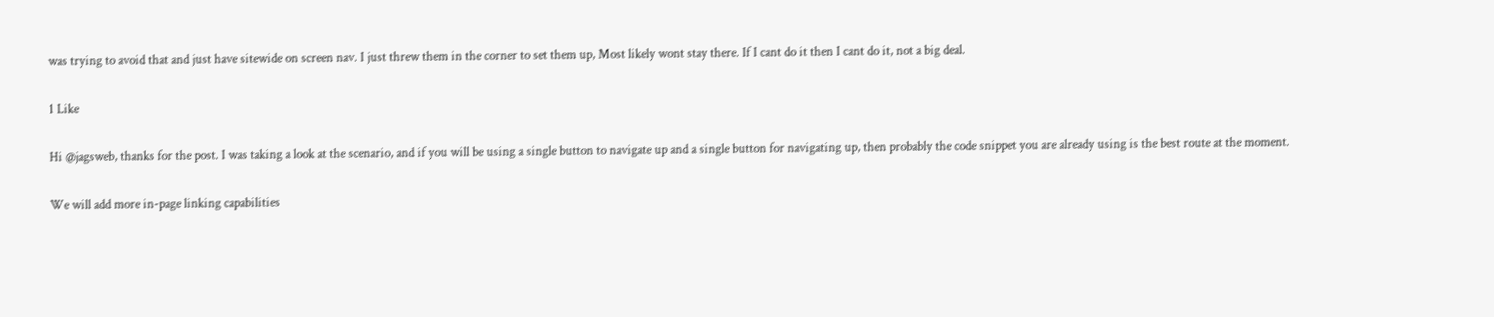was trying to avoid that and just have sitewide on screen nav. I just threw them in the corner to set them up, Most likely wont stay there. If I cant do it then I cant do it, not a big deal.

1 Like

Hi @jagsweb, thanks for the post. I was taking a look at the scenario, and if you will be using a single button to navigate up and a single button for navigating up, then probably the code snippet you are already using is the best route at the moment.

We will add more in-page linking capabilities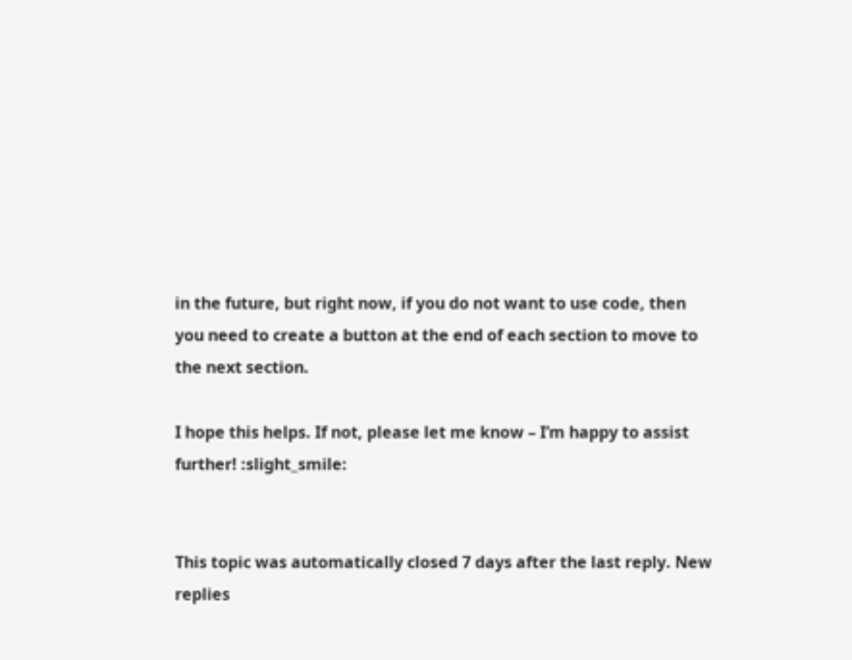in the future, but right now, if you do not want to use code, then you need to create a button at the end of each section to move to the next section.

I hope this helps. If not, please let me know – I’m happy to assist further! :slight_smile:


This topic was automatically closed 7 days after the last reply. New replies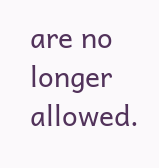are no longer allowed.